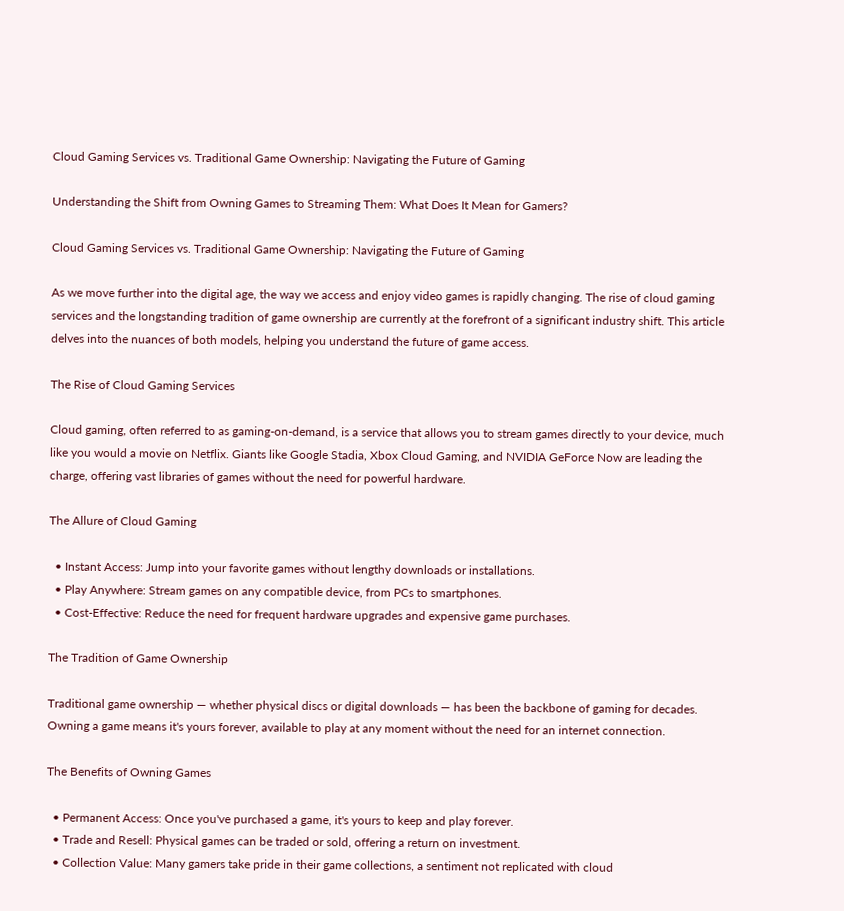Cloud Gaming Services vs. Traditional Game Ownership: Navigating the Future of Gaming

Understanding the Shift from Owning Games to Streaming Them: What Does It Mean for Gamers?

Cloud Gaming Services vs. Traditional Game Ownership: Navigating the Future of Gaming

As we move further into the digital age, the way we access and enjoy video games is rapidly changing. The rise of cloud gaming services and the longstanding tradition of game ownership are currently at the forefront of a significant industry shift. This article delves into the nuances of both models, helping you understand the future of game access.

The Rise of Cloud Gaming Services

Cloud gaming, often referred to as gaming-on-demand, is a service that allows you to stream games directly to your device, much like you would a movie on Netflix. Giants like Google Stadia, Xbox Cloud Gaming, and NVIDIA GeForce Now are leading the charge, offering vast libraries of games without the need for powerful hardware.

The Allure of Cloud Gaming

  • Instant Access: Jump into your favorite games without lengthy downloads or installations.
  • Play Anywhere: Stream games on any compatible device, from PCs to smartphones.
  • Cost-Effective: Reduce the need for frequent hardware upgrades and expensive game purchases.

The Tradition of Game Ownership

Traditional game ownership — whether physical discs or digital downloads — has been the backbone of gaming for decades. Owning a game means it's yours forever, available to play at any moment without the need for an internet connection.

The Benefits of Owning Games

  • Permanent Access: Once you've purchased a game, it's yours to keep and play forever.
  • Trade and Resell: Physical games can be traded or sold, offering a return on investment.
  • Collection Value: Many gamers take pride in their game collections, a sentiment not replicated with cloud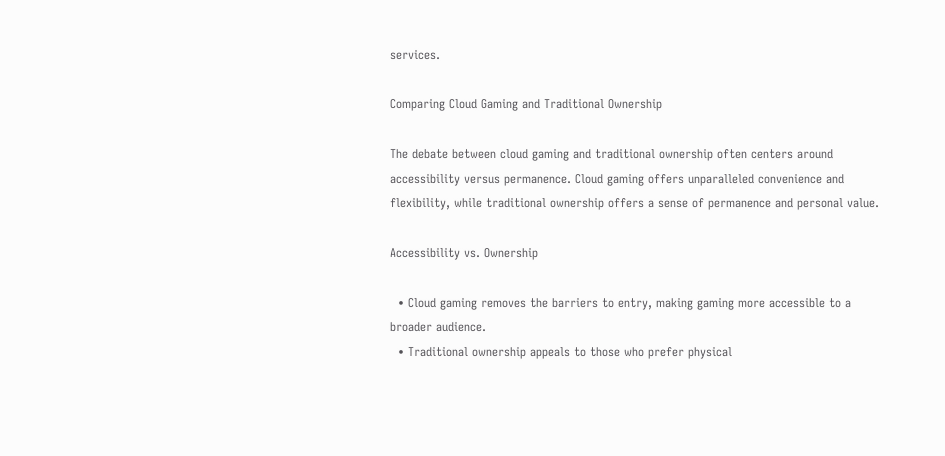services.

Comparing Cloud Gaming and Traditional Ownership

The debate between cloud gaming and traditional ownership often centers around accessibility versus permanence. Cloud gaming offers unparalleled convenience and flexibility, while traditional ownership offers a sense of permanence and personal value.

Accessibility vs. Ownership

  • Cloud gaming removes the barriers to entry, making gaming more accessible to a broader audience.
  • Traditional ownership appeals to those who prefer physical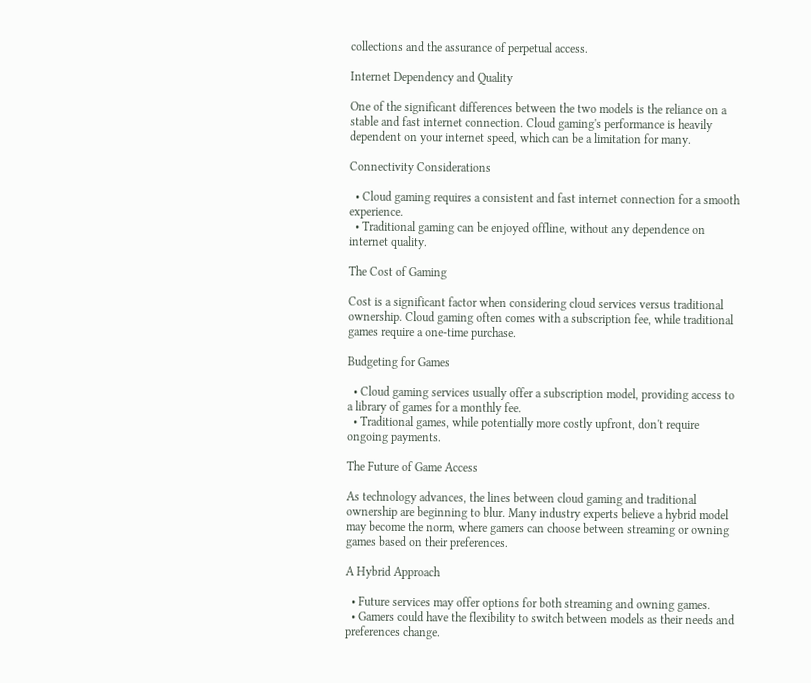collections and the assurance of perpetual access.

Internet Dependency and Quality

One of the significant differences between the two models is the reliance on a stable and fast internet connection. Cloud gaming's performance is heavily dependent on your internet speed, which can be a limitation for many.

Connectivity Considerations

  • Cloud gaming requires a consistent and fast internet connection for a smooth experience.
  • Traditional gaming can be enjoyed offline, without any dependence on internet quality.

The Cost of Gaming

Cost is a significant factor when considering cloud services versus traditional ownership. Cloud gaming often comes with a subscription fee, while traditional games require a one-time purchase.

Budgeting for Games

  • Cloud gaming services usually offer a subscription model, providing access to a library of games for a monthly fee.
  • Traditional games, while potentially more costly upfront, don't require ongoing payments.

The Future of Game Access

As technology advances, the lines between cloud gaming and traditional ownership are beginning to blur. Many industry experts believe a hybrid model may become the norm, where gamers can choose between streaming or owning games based on their preferences.

A Hybrid Approach

  • Future services may offer options for both streaming and owning games.
  • Gamers could have the flexibility to switch between models as their needs and preferences change.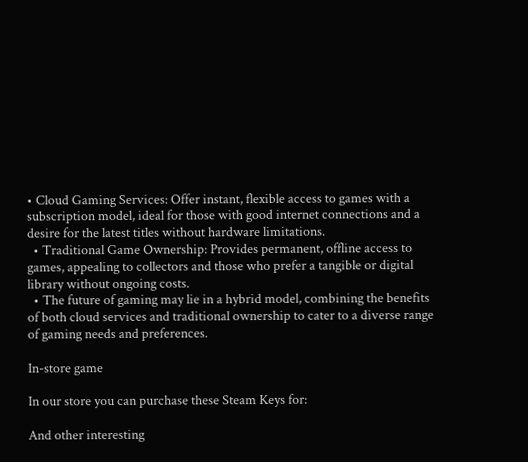• Cloud Gaming Services: Offer instant, flexible access to games with a subscription model, ideal for those with good internet connections and a desire for the latest titles without hardware limitations.
  • Traditional Game Ownership: Provides permanent, offline access to games, appealing to collectors and those who prefer a tangible or digital library without ongoing costs.
  • The future of gaming may lie in a hybrid model, combining the benefits of both cloud services and traditional ownership to cater to a diverse range of gaming needs and preferences.

In-store game

In our store you can purchase these Steam Keys for:

And other interesting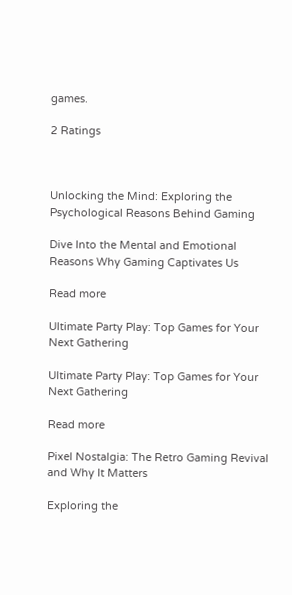games.

2 Ratings



Unlocking the Mind: Exploring the Psychological Reasons Behind Gaming

Dive Into the Mental and Emotional Reasons Why Gaming Captivates Us

Read more

Ultimate Party Play: Top Games for Your Next Gathering

Ultimate Party Play: Top Games for Your Next Gathering

Read more

Pixel Nostalgia: The Retro Gaming Revival and Why It Matters

Exploring the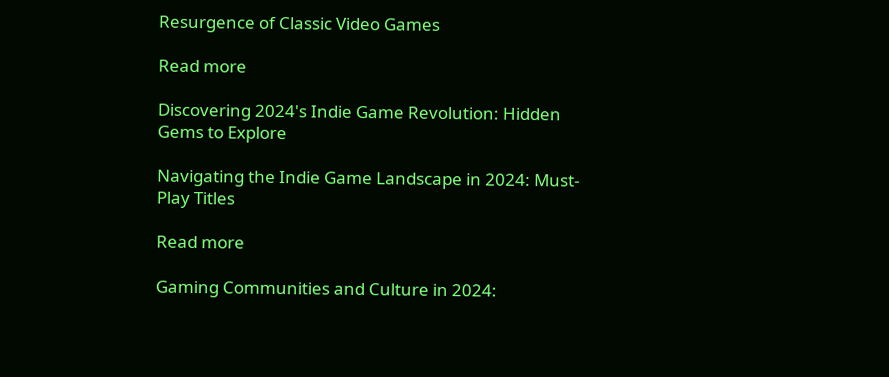Resurgence of Classic Video Games

Read more

Discovering 2024's Indie Game Revolution: Hidden Gems to Explore

Navigating the Indie Game Landscape in 2024: Must-Play Titles

Read more

Gaming Communities and Culture in 2024: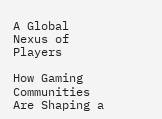A Global Nexus of Players

How Gaming Communities Are Shaping a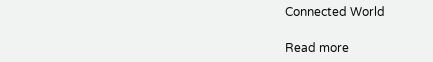Connected World

Read more